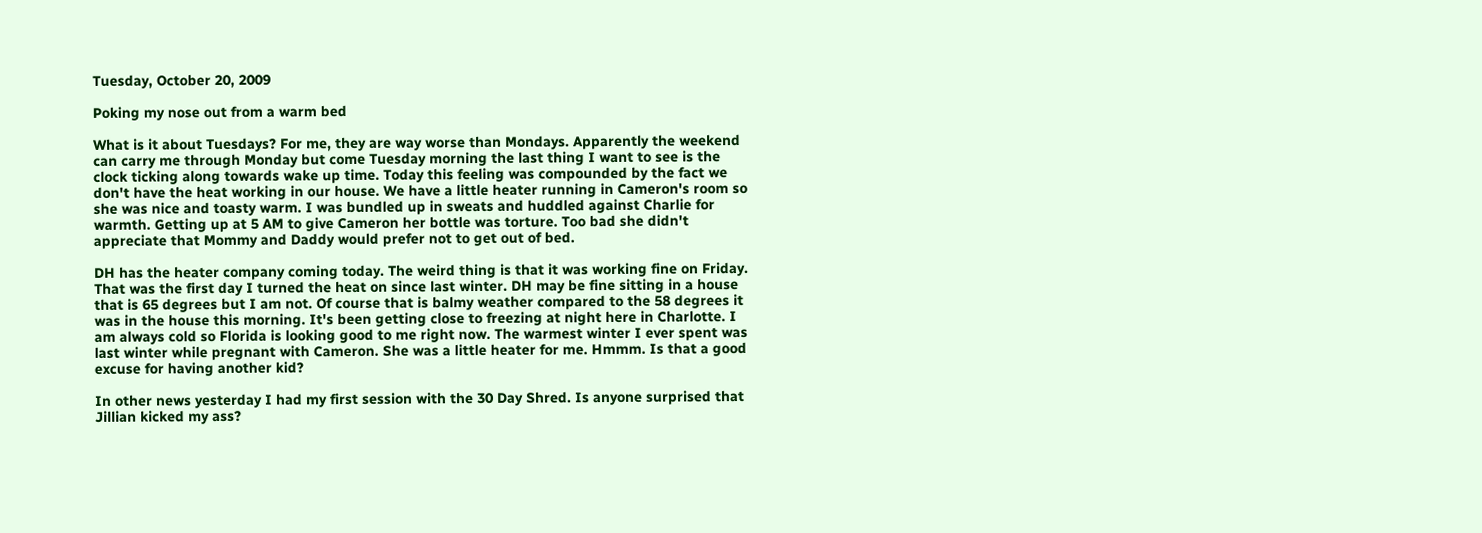Tuesday, October 20, 2009

Poking my nose out from a warm bed

What is it about Tuesdays? For me, they are way worse than Mondays. Apparently the weekend can carry me through Monday but come Tuesday morning the last thing I want to see is the clock ticking along towards wake up time. Today this feeling was compounded by the fact we don't have the heat working in our house. We have a little heater running in Cameron's room so she was nice and toasty warm. I was bundled up in sweats and huddled against Charlie for warmth. Getting up at 5 AM to give Cameron her bottle was torture. Too bad she didn't appreciate that Mommy and Daddy would prefer not to get out of bed.

DH has the heater company coming today. The weird thing is that it was working fine on Friday. That was the first day I turned the heat on since last winter. DH may be fine sitting in a house that is 65 degrees but I am not. Of course that is balmy weather compared to the 58 degrees it was in the house this morning. It's been getting close to freezing at night here in Charlotte. I am always cold so Florida is looking good to me right now. The warmest winter I ever spent was last winter while pregnant with Cameron. She was a little heater for me. Hmmm. Is that a good excuse for having another kid?

In other news yesterday I had my first session with the 30 Day Shred. Is anyone surprised that Jillian kicked my ass?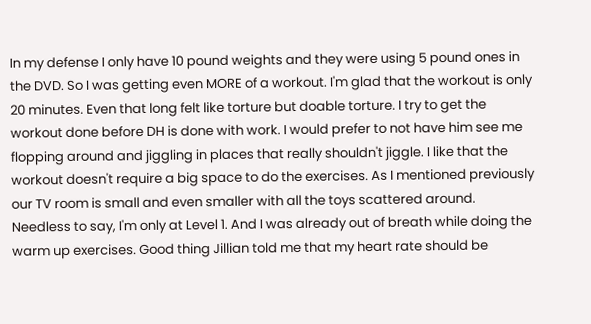In my defense I only have 10 pound weights and they were using 5 pound ones in the DVD. So I was getting even MORE of a workout. I'm glad that the workout is only 20 minutes. Even that long felt like torture but doable torture. I try to get the workout done before DH is done with work. I would prefer to not have him see me flopping around and jiggling in places that really shouldn't jiggle. I like that the workout doesn't require a big space to do the exercises. As I mentioned previously our TV room is small and even smaller with all the toys scattered around. Needless to say, I'm only at Level 1. And I was already out of breath while doing the warm up exercises. Good thing Jillian told me that my heart rate should be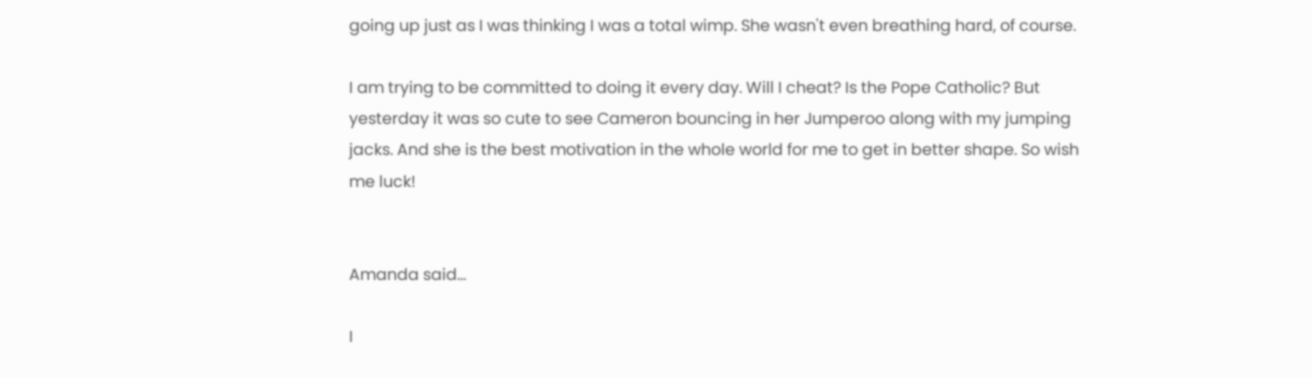going up just as I was thinking I was a total wimp. She wasn't even breathing hard, of course.

I am trying to be committed to doing it every day. Will I cheat? Is the Pope Catholic? But yesterday it was so cute to see Cameron bouncing in her Jumperoo along with my jumping jacks. And she is the best motivation in the whole world for me to get in better shape. So wish me luck!


Amanda said...

I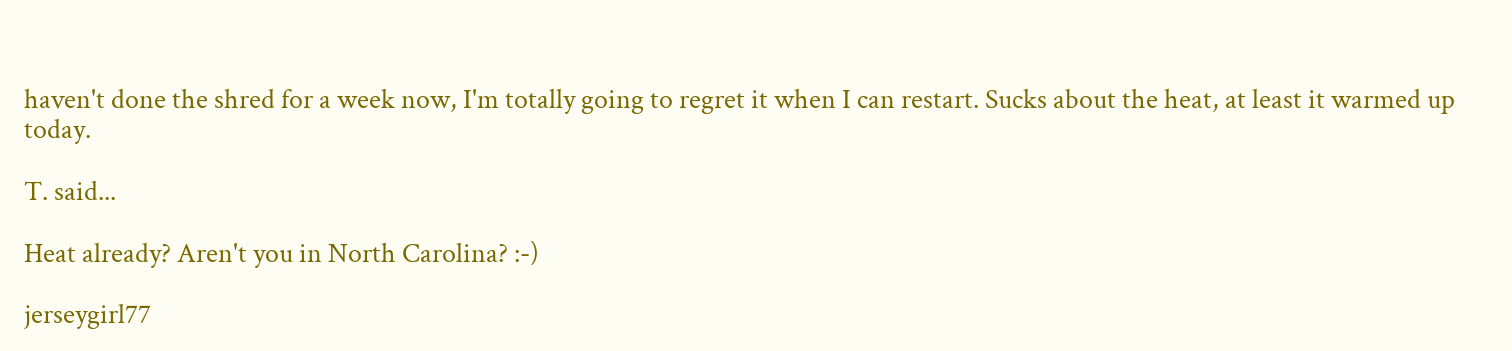haven't done the shred for a week now, I'm totally going to regret it when I can restart. Sucks about the heat, at least it warmed up today.

T. said...

Heat already? Aren't you in North Carolina? :-)

jerseygirl77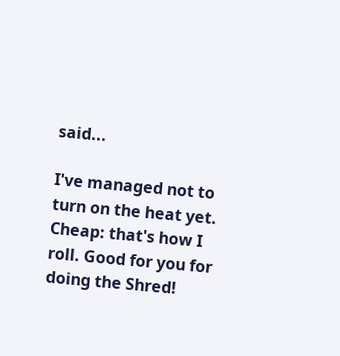said...

I've managed not to turn on the heat yet. Cheap: that's how I roll. Good for you for doing the Shred!